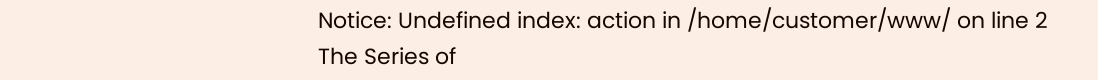Notice: Undefined index: action in /home/customer/www/ on line 2
The Series of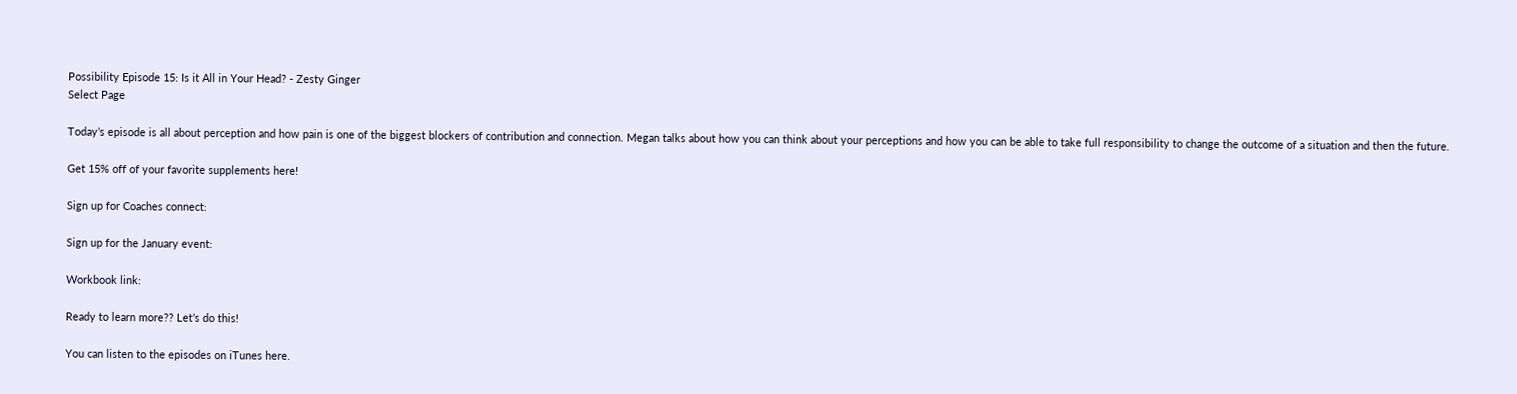Possibility Episode 15: Is it All in Your Head? - Zesty Ginger
Select Page

Today’s episode is all about perception and how pain is one of the biggest blockers of contribution and connection. Megan talks about how you can think about your perceptions and how you can be able to take full responsibility to change the outcome of a situation and then the future.

Get 15% off of your favorite supplements here!

Sign up for Coaches connect:

Sign up for the January event:

Workbook link:

Ready to learn more?? Let’s do this!

You can listen to the episodes on iTunes here.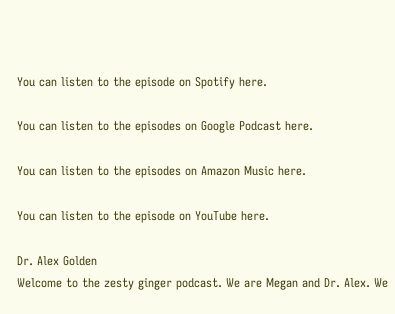You can listen to the episode on Spotify here.

You can listen to the episodes on Google Podcast here.

You can listen to the episodes on Amazon Music here.

You can listen to the episode on YouTube here.

Dr. Alex Golden
Welcome to the zesty ginger podcast. We are Megan and Dr. Alex. We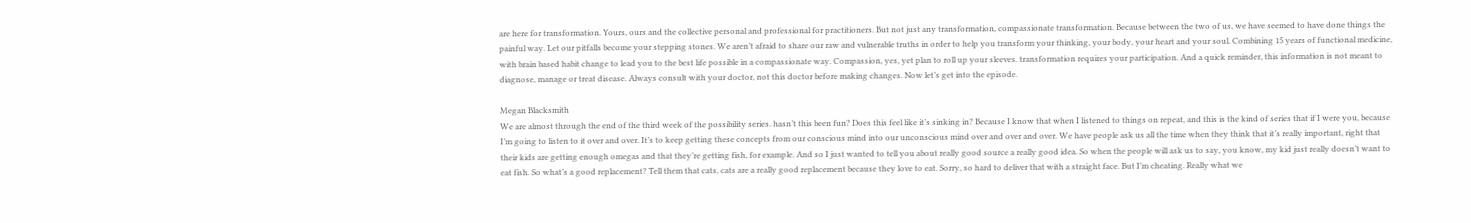are here for transformation. Yours, ours and the collective personal and professional for practitioners. But not just any transformation, compassionate transformation. Because between the two of us, we have seemed to have done things the painful way. Let our pitfalls become your stepping stones. We aren’t afraid to share our raw and vulnerable truths in order to help you transform your thinking, your body, your heart and your soul. Combining 15 years of functional medicine, with brain based habit change to lead you to the best life possible in a compassionate way. Compassion, yes, yet plan to roll up your sleeves. transformation requires your participation. And a quick reminder, this information is not meant to diagnose, manage or treat disease. Always consult with your doctor, not this doctor before making changes. Now let’s get into the episode.

Megan Blacksmith
We are almost through the end of the third week of the possibility series. hasn’t this been fun? Does this feel like it’s sinking in? Because I know that when I listened to things on repeat, and this is the kind of series that if I were you, because I’m going to listen to it over and over. It’s to keep getting these concepts from our conscious mind into our unconscious mind over and over and over. We have people ask us all the time when they think that it’s really important, right that their kids are getting enough omegas and that they’re getting fish, for example. And so I just wanted to tell you about really good source a really good idea. So when the people will ask us to say, you know, my kid just really doesn’t want to eat fish. So what’s a good replacement? Tell them that cats, cats are a really good replacement because they love to eat. Sorry, so hard to deliver that with a straight face. But I’m cheating. Really what we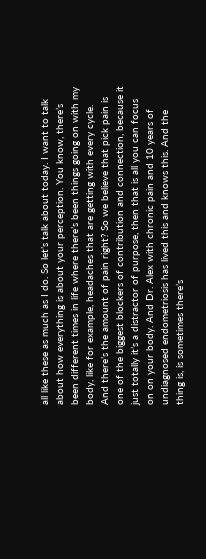all like these as much as I do. So let’s talk about today. I want to talk about how everything is about your perception. You know, there’s been different times in life where there’s been things going on with my body, like for example, headaches that are getting with every cycle. And there’s the amount of pain right? So we believe that pick pain is one of the biggest blockers of contribution and connection, because it just totally it’s a distractor of purpose, then that is all you can focus on on your body. And Dr. Alex with chronic pain and 10 years of undiagnosed endometriosis has lived this and knows this. And the thing is, is sometimes there’s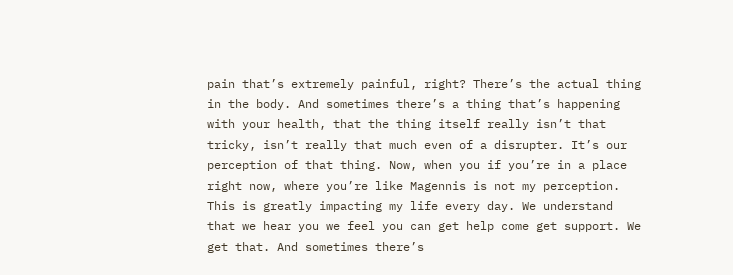pain that’s extremely painful, right? There’s the actual thing in the body. And sometimes there’s a thing that’s happening with your health, that the thing itself really isn’t that tricky, isn’t really that much even of a disrupter. It’s our perception of that thing. Now, when you if you’re in a place right now, where you’re like Magennis is not my perception. This is greatly impacting my life every day. We understand that we hear you we feel you can get help come get support. We get that. And sometimes there’s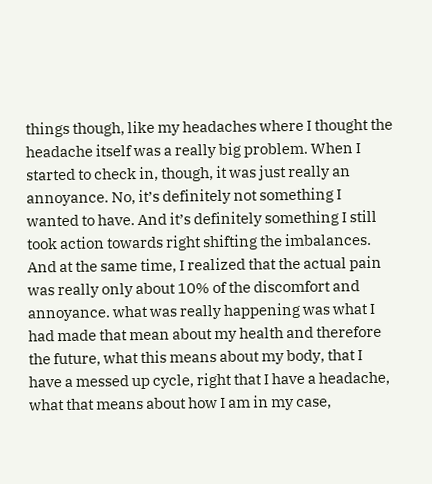things though, like my headaches where I thought the headache itself was a really big problem. When I started to check in, though, it was just really an annoyance. No, it’s definitely not something I wanted to have. And it’s definitely something I still took action towards right shifting the imbalances. And at the same time, I realized that the actual pain was really only about 10% of the discomfort and annoyance. what was really happening was what I had made that mean about my health and therefore the future, what this means about my body, that I have a messed up cycle, right that I have a headache, what that means about how I am in my case,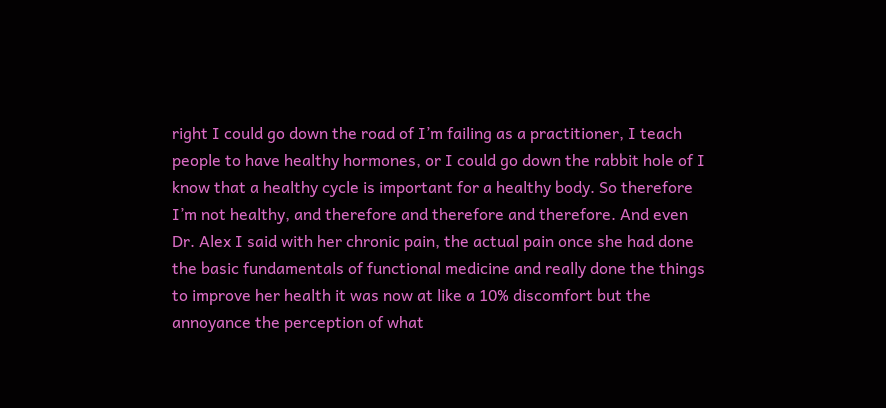right I could go down the road of I’m failing as a practitioner, I teach people to have healthy hormones, or I could go down the rabbit hole of I know that a healthy cycle is important for a healthy body. So therefore I’m not healthy, and therefore and therefore and therefore. And even Dr. Alex I said with her chronic pain, the actual pain once she had done the basic fundamentals of functional medicine and really done the things to improve her health it was now at like a 10% discomfort but the annoyance the perception of what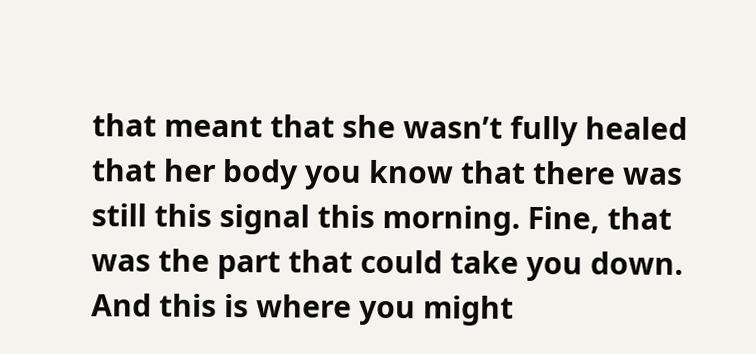that meant that she wasn’t fully healed that her body you know that there was still this signal this morning. Fine, that was the part that could take you down. And this is where you might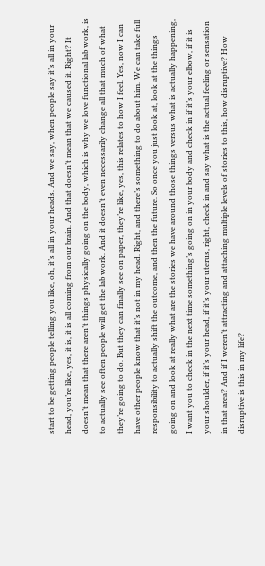start to be getting people telling you like, oh, it’s all in your heads. And we say, when people say it’s all in your head, you’re like, yes, it is, it is all coming from our brain. And that doesn’t mean that we caused it. Right? It doesn’t mean that there aren’t things physically going on the body, which is why we love functional lab work, is to actually see often people will get the lab work. And it doesn’t even necessarily change all that much of what they’re going to do. But they can finally see on paper, they’re like, yes, this relates to how I feel. Yes, now I can have other people know that it’s not in my head. Right, and there’s something to do about him. We can take full responsibility to actually shift the outcome, and then the future. So once you just look at, look at the things going on and look at really what are the stories we have around those things versus what is actually happening, I want you to check in the next time something’s going on in your body and check in if it’s your elbow, if it is your shoulder, if it’s your head, if it’s your uterus, right, check in and say what is the actual feeling or sensation in that area? And if I weren’t attracting and attaching multiple levels of stories to this, how disruptive? How disruptive is this in my life?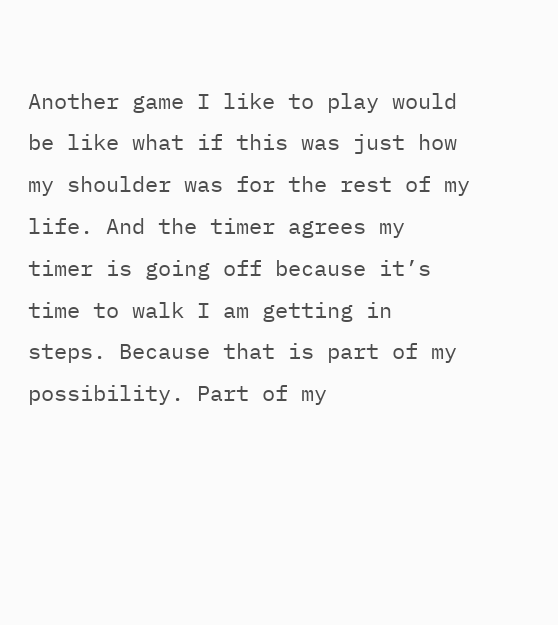Another game I like to play would be like what if this was just how my shoulder was for the rest of my life. And the timer agrees my timer is going off because it’s time to walk I am getting in steps. Because that is part of my possibility. Part of my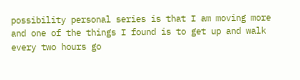possibility personal series is that I am moving more and one of the things I found is to get up and walk every two hours go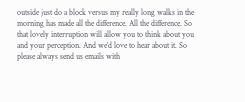outside just do a block versus my really long walks in the morning has made all the difference. All the difference. So that lovely interruption will allow you to think about you and your perception. And we’d love to hear about it. So please always send us emails with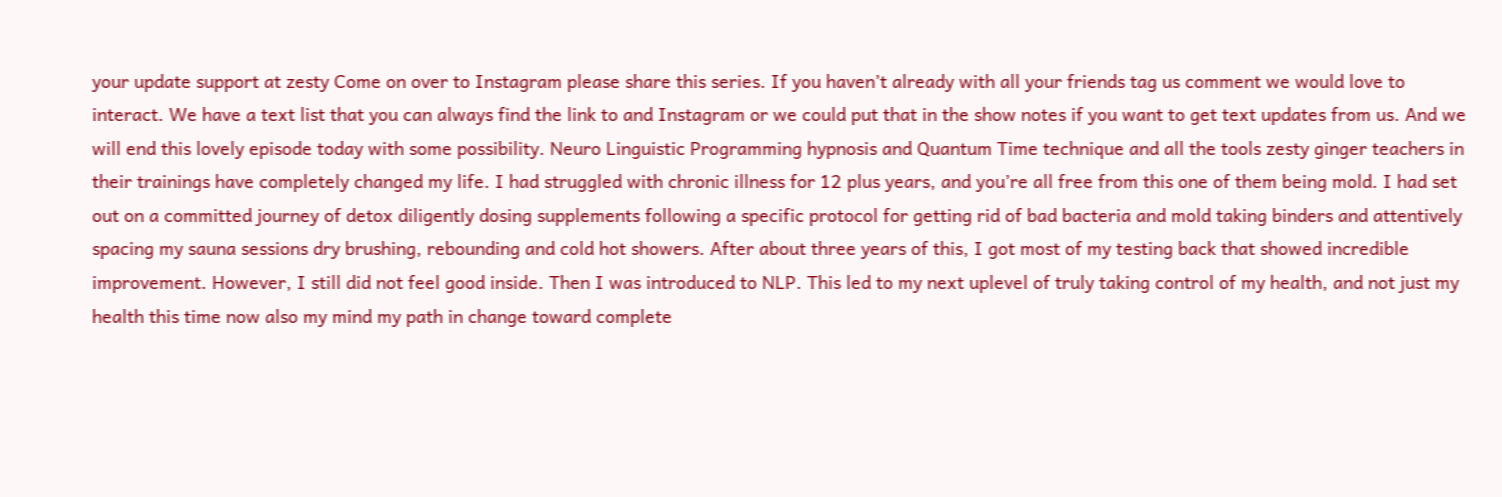your update support at zesty Come on over to Instagram please share this series. If you haven’t already with all your friends tag us comment we would love to interact. We have a text list that you can always find the link to and Instagram or we could put that in the show notes if you want to get text updates from us. And we will end this lovely episode today with some possibility. Neuro Linguistic Programming hypnosis and Quantum Time technique and all the tools zesty ginger teachers in their trainings have completely changed my life. I had struggled with chronic illness for 12 plus years, and you’re all free from this one of them being mold. I had set out on a committed journey of detox diligently dosing supplements following a specific protocol for getting rid of bad bacteria and mold taking binders and attentively spacing my sauna sessions dry brushing, rebounding and cold hot showers. After about three years of this, I got most of my testing back that showed incredible improvement. However, I still did not feel good inside. Then I was introduced to NLP. This led to my next uplevel of truly taking control of my health, and not just my health this time now also my mind my path in change toward complete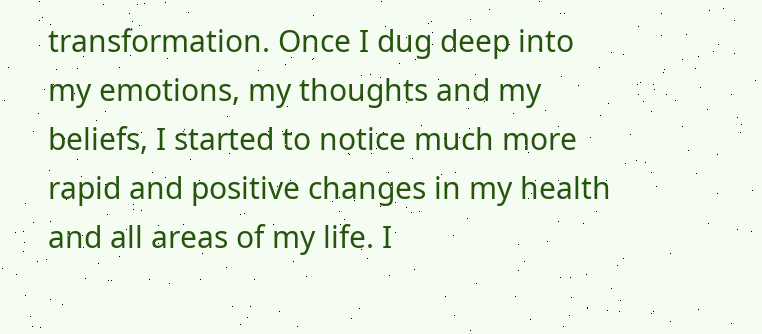transformation. Once I dug deep into my emotions, my thoughts and my beliefs, I started to notice much more rapid and positive changes in my health and all areas of my life. I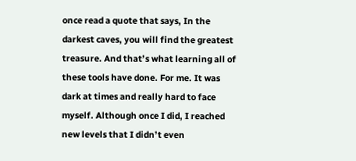once read a quote that says, In the darkest caves, you will find the greatest treasure. And that’s what learning all of these tools have done. For me. It was dark at times and really hard to face myself. Although once I did, I reached new levels that I didn’t even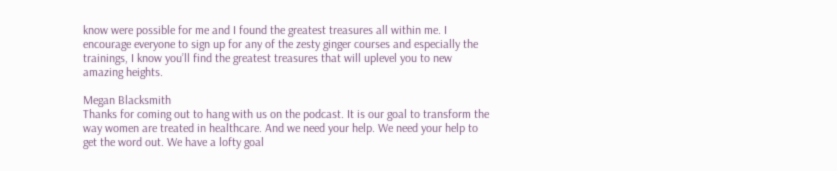know were possible for me and I found the greatest treasures all within me. I encourage everyone to sign up for any of the zesty ginger courses and especially the trainings, I know you’ll find the greatest treasures that will uplevel you to new amazing heights.

Megan Blacksmith
Thanks for coming out to hang with us on the podcast. It is our goal to transform the way women are treated in healthcare. And we need your help. We need your help to get the word out. We have a lofty goal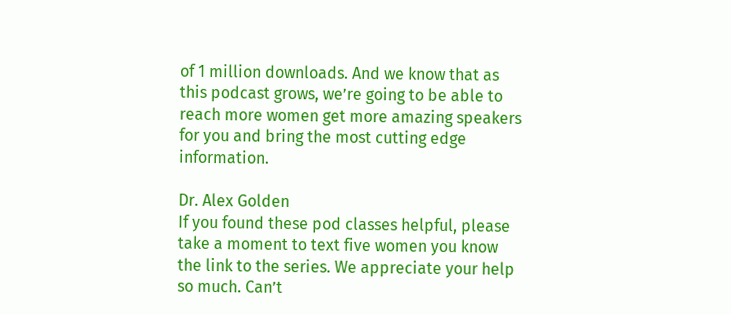of 1 million downloads. And we know that as this podcast grows, we’re going to be able to reach more women get more amazing speakers for you and bring the most cutting edge information.

Dr. Alex Golden
If you found these pod classes helpful, please take a moment to text five women you know the link to the series. We appreciate your help so much. Can’t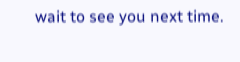wait to see you next time.